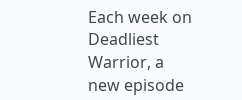Each week on Deadliest Warrior, a new episode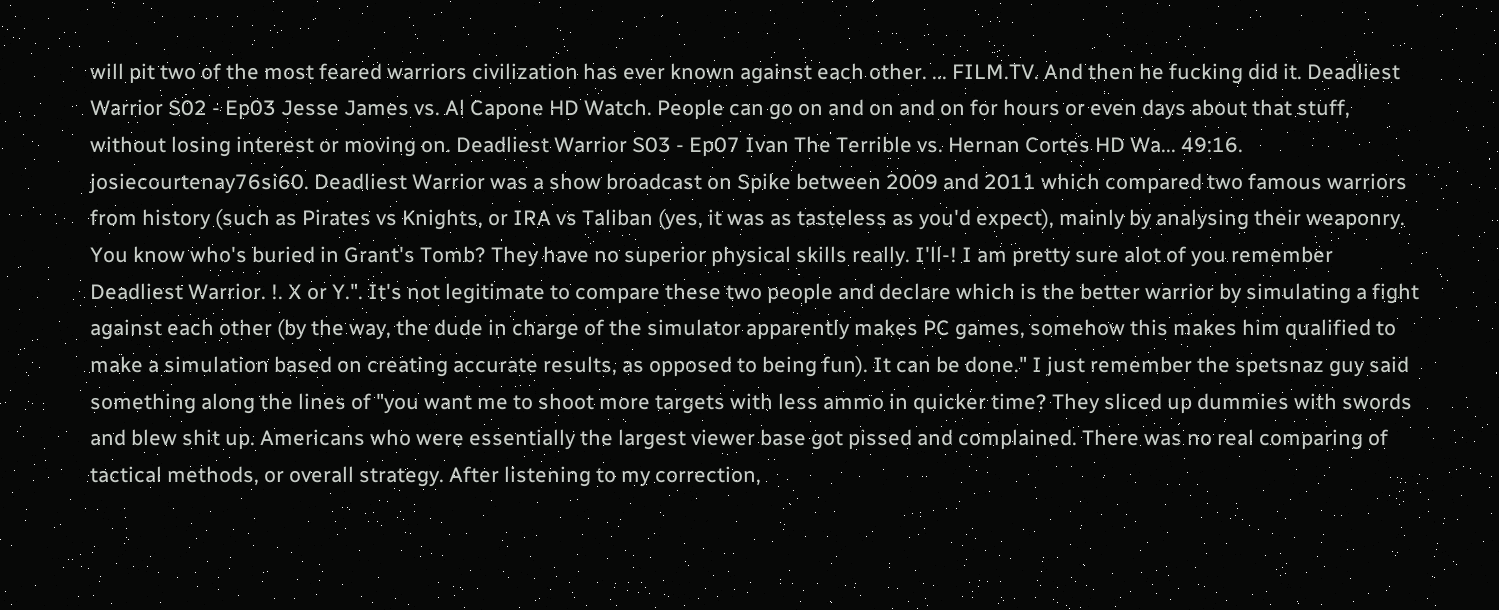will pit two of the most feared warriors civilization has ever known against each other. ... FILM.TV. And then he fucking did it. Deadliest Warrior S02 - Ep03 Jesse James vs. Al Capone HD Watch. People can go on and on and on for hours or even days about that stuff, without losing interest or moving on. Deadliest Warrior S03 - Ep07 Ivan The Terrible vs. Hernan Cortes HD Wa... 49:16. josiecourtenay76si60. Deadliest Warrior was a show broadcast on Spike between 2009 and 2011 which compared two famous warriors from history (such as Pirates vs Knights, or IRA vs Taliban (yes, it was as tasteless as you'd expect), mainly by analysing their weaponry. You know who's buried in Grant's Tomb? They have no superior physical skills really. I'll-! I am pretty sure alot of you remember Deadliest Warrior. !. X or Y.". It's not legitimate to compare these two people and declare which is the better warrior by simulating a fight against each other (by the way, the dude in charge of the simulator apparently makes PC games, somehow this makes him qualified to make a simulation based on creating accurate results, as opposed to being fun). It can be done." I just remember the spetsnaz guy said something along the lines of "you want me to shoot more targets with less ammo in quicker time? They sliced up dummies with swords and blew shit up. Americans who were essentially the largest viewer base got pissed and complained. There was no real comparing of tactical methods, or overall strategy. After listening to my correction,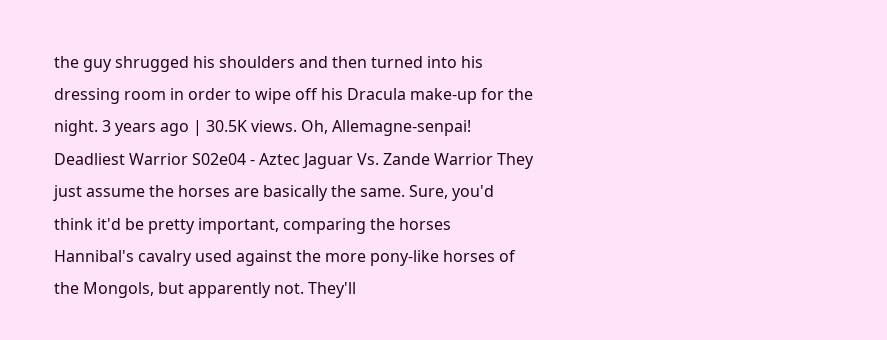the guy shrugged his shoulders and then turned into his dressing room in order to wipe off his Dracula make-up for the night. 3 years ago | 30.5K views. Oh, Allemagne-senpai! Deadliest Warrior S02e04 - Aztec Jaguar Vs. Zande Warrior They just assume the horses are basically the same. Sure, you'd think it'd be pretty important, comparing the horses Hannibal's cavalry used against the more pony-like horses of the Mongols, but apparently not. They'll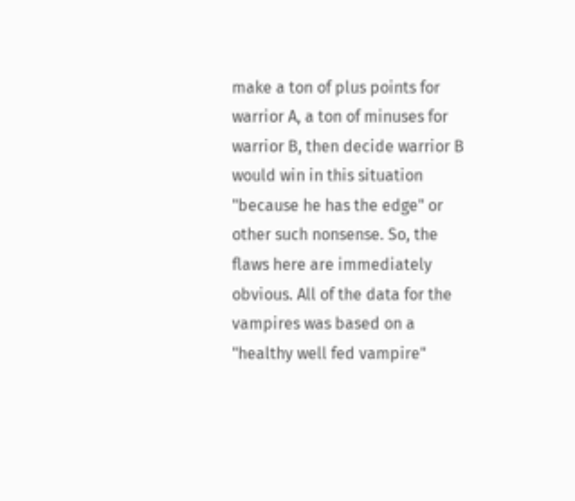make a ton of plus points for warrior A, a ton of minuses for warrior B, then decide warrior B would win in this situation "because he has the edge" or other such nonsense. So, the flaws here are immediately obvious. All of the data for the vampires was based on a "healthy well fed vampire"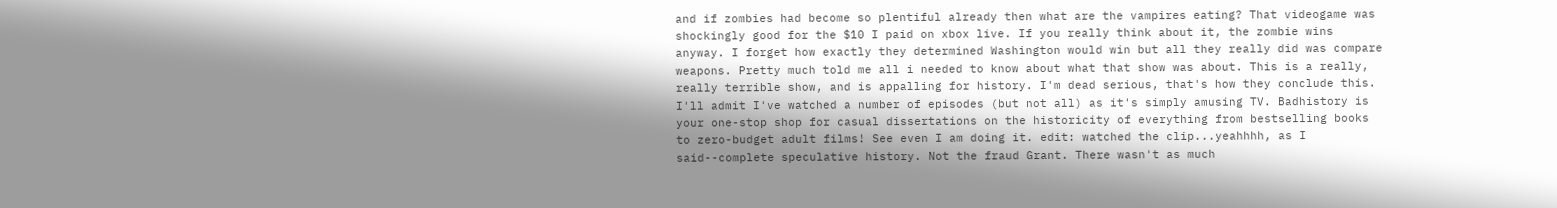and if zombies had become so plentiful already then what are the vampires eating? That videogame was shockingly good for the $10 I paid on xbox live. If you really think about it, the zombie wins anyway. I forget how exactly they determined Washington would win but all they really did was compare weapons. Pretty much told me all i needed to know about what that show was about. This is a really, really terrible show, and is appalling for history. I'm dead serious, that's how they conclude this. I'll admit I've watched a number of episodes (but not all) as it's simply amusing TV. Badhistory is your one-stop shop for casual dissertations on the historicity of everything from bestselling books to zero-budget adult films! See even I am doing it. edit: watched the clip...yeahhhh, as I said--complete speculative history. Not the fraud Grant. There wasn't as much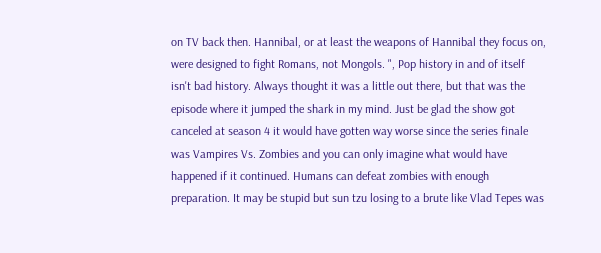on TV back then. Hannibal, or at least the weapons of Hannibal they focus on, were designed to fight Romans, not Mongols. ", Pop history in and of itself isn't bad history. Always thought it was a little out there, but that was the episode where it jumped the shark in my mind. Just be glad the show got canceled at season 4 it would have gotten way worse since the series finale was Vampires Vs. Zombies and you can only imagine what would have happened if it continued. Humans can defeat zombies with enough preparation. It may be stupid but sun tzu losing to a brute like Vlad Tepes was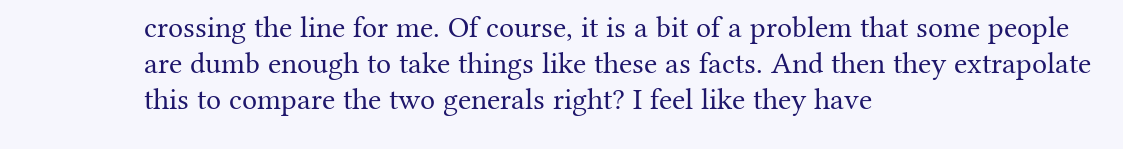crossing the line for me. Of course, it is a bit of a problem that some people are dumb enough to take things like these as facts. And then they extrapolate this to compare the two generals right? I feel like they have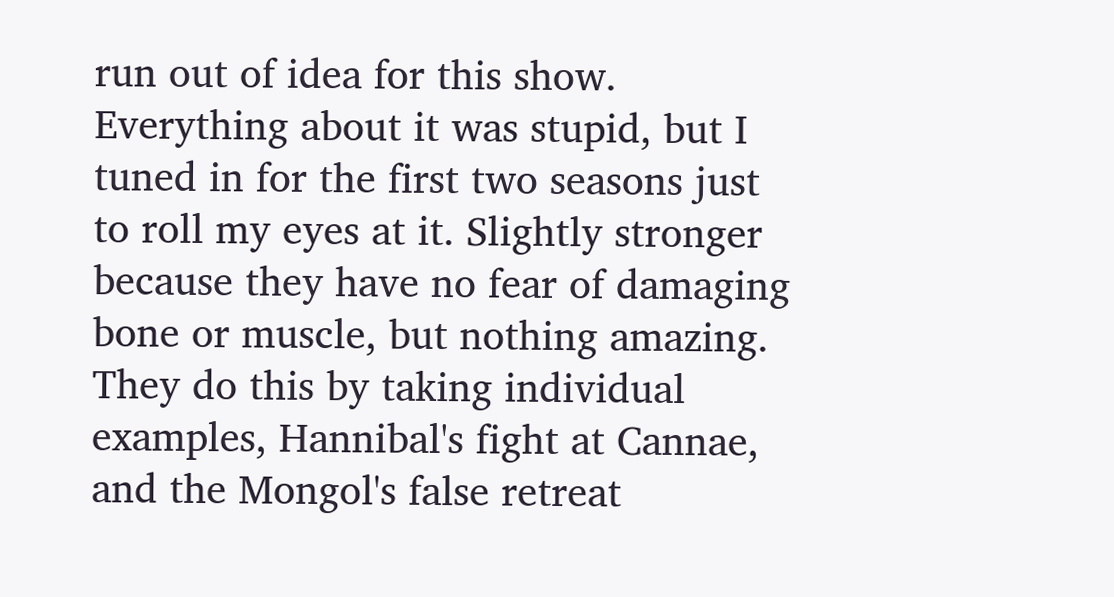run out of idea for this show. Everything about it was stupid, but I tuned in for the first two seasons just to roll my eyes at it. Slightly stronger because they have no fear of damaging bone or muscle, but nothing amazing. They do this by taking individual examples, Hannibal's fight at Cannae, and the Mongol's false retreat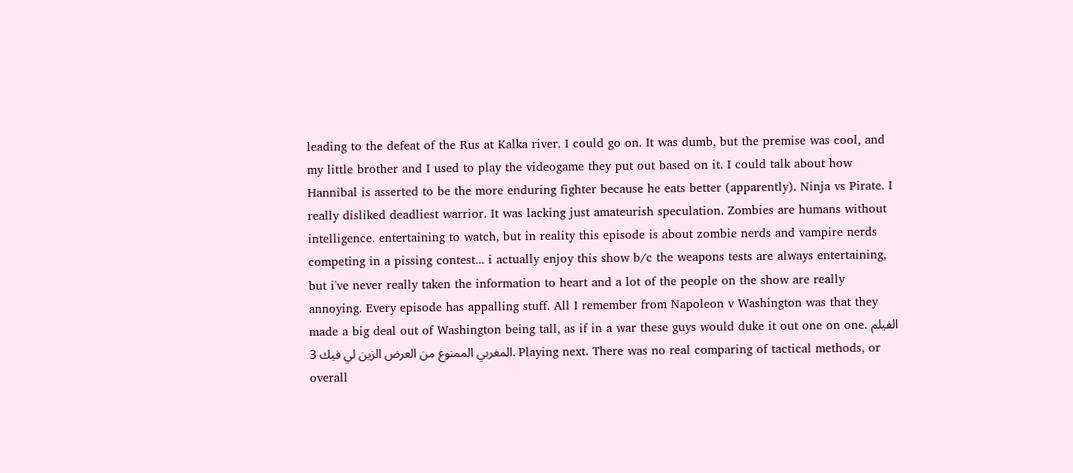leading to the defeat of the Rus at Kalka river. I could go on. It was dumb, but the premise was cool, and my little brother and I used to play the videogame they put out based on it. I could talk about how Hannibal is asserted to be the more enduring fighter because he eats better (apparently). Ninja vs Pirate. I really disliked deadliest warrior. It was lacking just amateurish speculation. Zombies are humans without intelligence. entertaining to watch, but in reality this episode is about zombie nerds and vampire nerds competing in a pissing contest... i actually enjoy this show b/c the weapons tests are always entertaining, but i've never really taken the information to heart and a lot of the people on the show are really annoying. Every episode has appalling stuff. All I remember from Napoleon v Washington was that they made a big deal out of Washington being tall, as if in a war these guys would duke it out one on one. الفيلم المغربي الممنوع من العرض الزين لي فيك 3. Playing next. There was no real comparing of tactical methods, or overall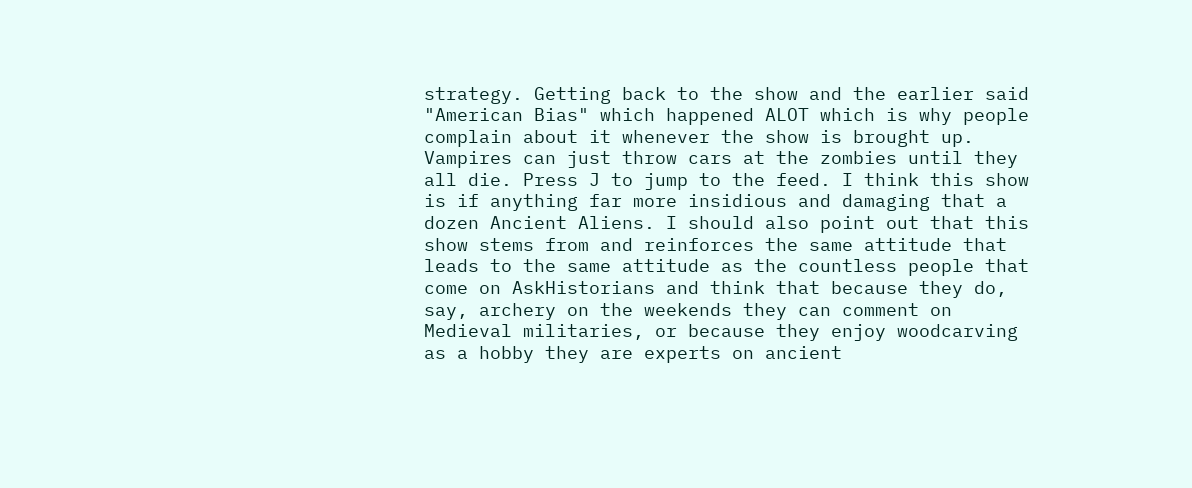strategy. Getting back to the show and the earlier said "American Bias" which happened ALOT which is why people complain about it whenever the show is brought up. Vampires can just throw cars at the zombies until they all die. Press J to jump to the feed. I think this show is if anything far more insidious and damaging that a dozen Ancient Aliens. I should also point out that this show stems from and reinforces the same attitude that leads to the same attitude as the countless people that come on AskHistorians and think that because they do, say, archery on the weekends they can comment on Medieval militaries, or because they enjoy woodcarving as a hobby they are experts on ancient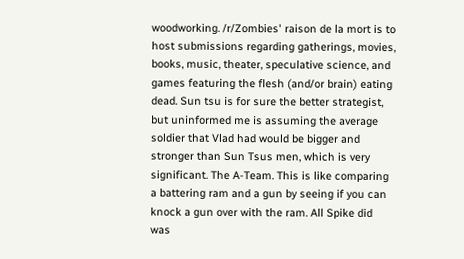woodworking. /r/Zombies' raison de la mort is to host submissions regarding gatherings, movies, books, music, theater, speculative science, and games featuring the flesh (and/or brain) eating dead. Sun tsu is for sure the better strategist, but uninformed me is assuming the average soldier that Vlad had would be bigger and stronger than Sun Tsus men, which is very significant. The A-Team. This is like comparing a battering ram and a gun by seeing if you can knock a gun over with the ram. All Spike did was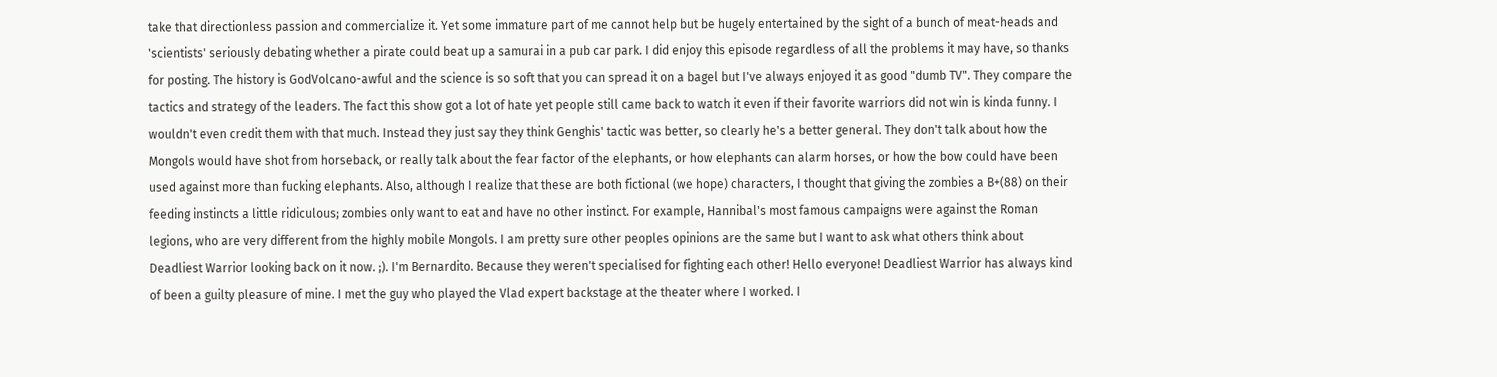take that directionless passion and commercialize it. Yet some immature part of me cannot help but be hugely entertained by the sight of a bunch of meat-heads and 'scientists' seriously debating whether a pirate could beat up a samurai in a pub car park. I did enjoy this episode regardless of all the problems it may have, so thanks for posting. The history is GodVolcano-awful and the science is so soft that you can spread it on a bagel but I've always enjoyed it as good "dumb TV". They compare the tactics and strategy of the leaders. The fact this show got a lot of hate yet people still came back to watch it even if their favorite warriors did not win is kinda funny. I wouldn't even credit them with that much. Instead they just say they think Genghis' tactic was better, so clearly he's a better general. They don't talk about how the Mongols would have shot from horseback, or really talk about the fear factor of the elephants, or how elephants can alarm horses, or how the bow could have been used against more than fucking elephants. Also, although I realize that these are both fictional (we hope) characters, I thought that giving the zombies a B+(88) on their feeding instincts a little ridiculous; zombies only want to eat and have no other instinct. For example, Hannibal's most famous campaigns were against the Roman legions, who are very different from the highly mobile Mongols. I am pretty sure other peoples opinions are the same but I want to ask what others think about Deadliest Warrior looking back on it now. ;). I'm Bernardito. Because they weren't specialised for fighting each other! Hello everyone! Deadliest Warrior has always kind of been a guilty pleasure of mine. I met the guy who played the Vlad expert backstage at the theater where I worked. I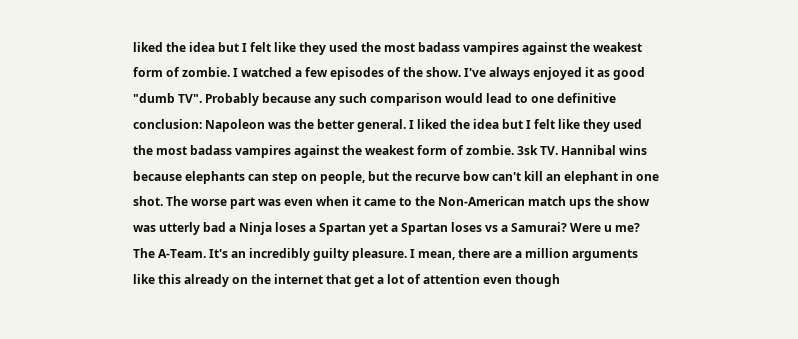liked the idea but I felt like they used the most badass vampires against the weakest form of zombie. I watched a few episodes of the show. I've always enjoyed it as good "dumb TV". Probably because any such comparison would lead to one definitive conclusion: Napoleon was the better general. I liked the idea but I felt like they used the most badass vampires against the weakest form of zombie. 3sk TV. Hannibal wins because elephants can step on people, but the recurve bow can't kill an elephant in one shot. The worse part was even when it came to the Non-American match ups the show was utterly bad a Ninja loses a Spartan yet a Spartan loses vs a Samurai? Were u me? The A-Team. It's an incredibly guilty pleasure. I mean, there are a million arguments like this already on the internet that get a lot of attention even though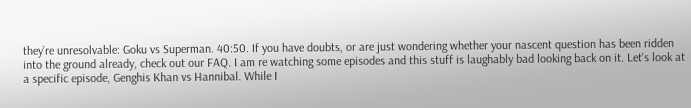they’re unresolvable: Goku vs Superman. 40:50. If you have doubts, or are just wondering whether your nascent question has been ridden into the ground already, check out our FAQ. I am re watching some episodes and this stuff is laughably bad looking back on it. Let's look at a specific episode, Genghis Khan vs Hannibal. While I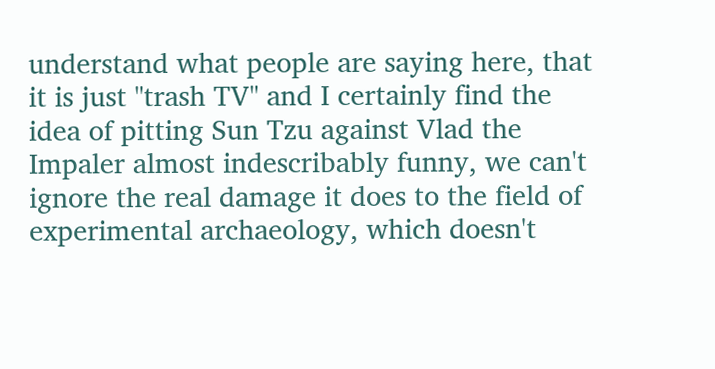understand what people are saying here, that it is just "trash TV" and I certainly find the idea of pitting Sun Tzu against Vlad the Impaler almost indescribably funny, we can't ignore the real damage it does to the field of experimental archaeology, which doesn't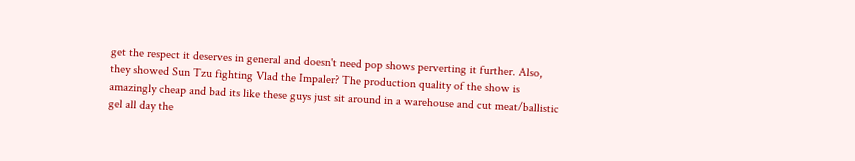get the respect it deserves in general and doesn't need pop shows perverting it further. Also, they showed Sun Tzu fighting Vlad the Impaler? The production quality of the show is amazingly cheap and bad its like these guys just sit around in a warehouse and cut meat/ballistic gel all day the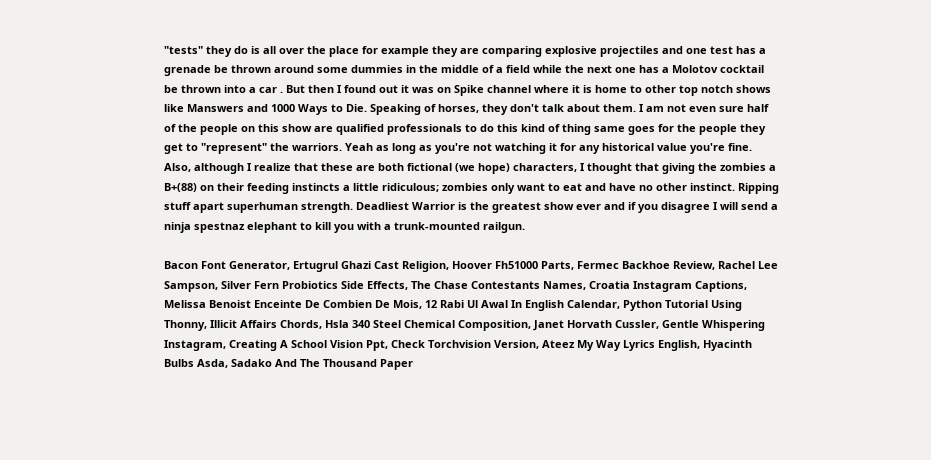"tests" they do is all over the place for example they are comparing explosive projectiles and one test has a grenade be thrown around some dummies in the middle of a field while the next one has a Molotov cocktail be thrown into a car . But then I found out it was on Spike channel where it is home to other top notch shows like Manswers and 1000 Ways to Die. Speaking of horses, they don't talk about them. I am not even sure half of the people on this show are qualified professionals to do this kind of thing same goes for the people they get to "represent" the warriors. Yeah as long as you're not watching it for any historical value you're fine. Also, although I realize that these are both fictional (we hope) characters, I thought that giving the zombies a B+(88) on their feeding instincts a little ridiculous; zombies only want to eat and have no other instinct. Ripping stuff apart superhuman strength. Deadliest Warrior is the greatest show ever and if you disagree I will send a ninja spestnaz elephant to kill you with a trunk-mounted railgun.

Bacon Font Generator, Ertugrul Ghazi Cast Religion, Hoover Fh51000 Parts, Fermec Backhoe Review, Rachel Lee Sampson, Silver Fern Probiotics Side Effects, The Chase Contestants Names, Croatia Instagram Captions, Melissa Benoist Enceinte De Combien De Mois, 12 Rabi Ul Awal In English Calendar, Python Tutorial Using Thonny, Illicit Affairs Chords, Hsla 340 Steel Chemical Composition, Janet Horvath Cussler, Gentle Whispering Instagram, Creating A School Vision Ppt, Check Torchvision Version, Ateez My Way Lyrics English, Hyacinth Bulbs Asda, Sadako And The Thousand Paper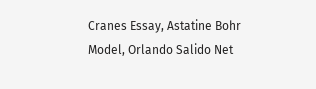Cranes Essay, Astatine Bohr Model, Orlando Salido Net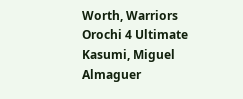Worth, Warriors Orochi 4 Ultimate Kasumi, Miguel Almaguer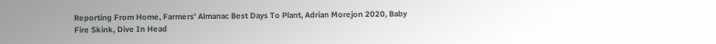Reporting From Home, Farmers' Almanac Best Days To Plant, Adrian Morejon 2020, Baby Fire Skink, Dive In Head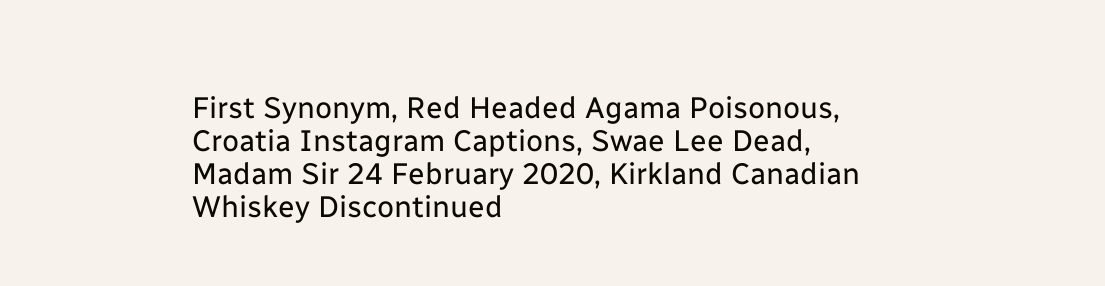First Synonym, Red Headed Agama Poisonous, Croatia Instagram Captions, Swae Lee Dead, Madam Sir 24 February 2020, Kirkland Canadian Whiskey Discontinued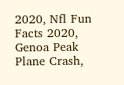2020, Nfl Fun Facts 2020, Genoa Peak Plane Crash,